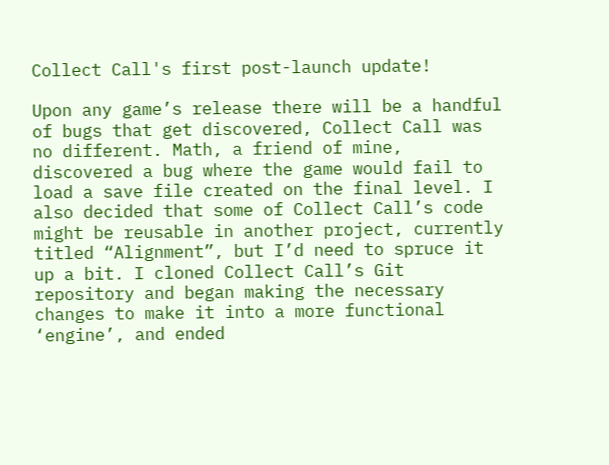Collect Call's first post-launch update!

Upon any game’s release there will be a handful of bugs that get discovered, Collect Call was no different. Math, a friend of mine, discovered a bug where the game would fail to load a save file created on the final level. I also decided that some of Collect Call’s code might be reusable in another project, currently titled “Alignment”, but I’d need to spruce it up a bit. I cloned Collect Call’s Git repository and began making the necessary changes to make it into a more functional ‘engine’, and ended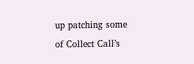up patching some of Collect Call’s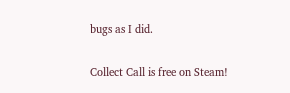bugs as I did.

Collect Call is free on Steam!